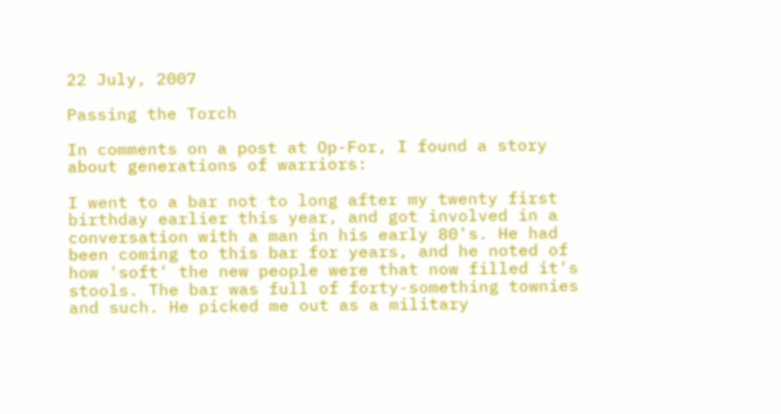22 July, 2007

Passing the Torch

In comments on a post at Op-For, I found a story about generations of warriors:

I went to a bar not to long after my twenty first birthday earlier this year, and got involved in a conversation with a man in his early 80's. He had been coming to this bar for years, and he noted of how 'soft' the new people were that now filled it's stools. The bar was full of forty-something townies and such. He picked me out as a military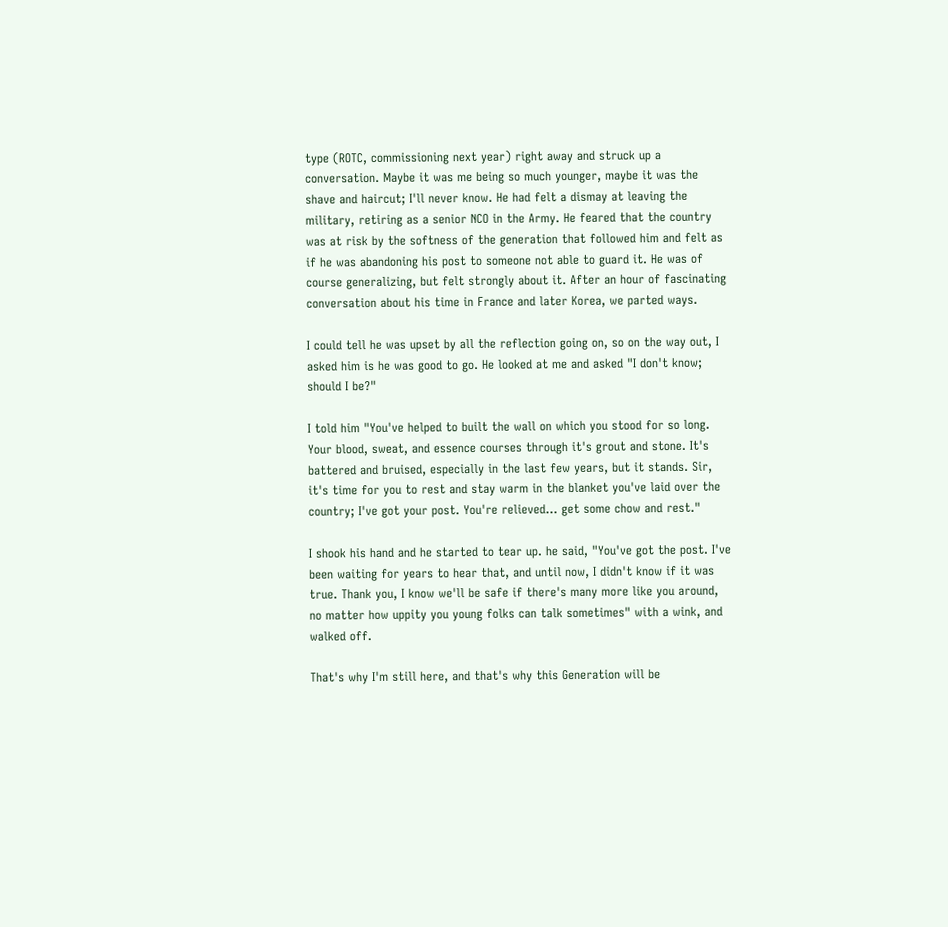type (ROTC, commissioning next year) right away and struck up a conversation. Maybe it was me being so much younger, maybe it was the shave and haircut; I'll never know. He had felt a dismay at leaving the military, retiring as a senior NCO in the Army. He feared that the country was at risk by the softness of the generation that followed him and felt as if he was abandoning his post to someone not able to guard it. He was of course generalizing, but felt strongly about it. After an hour of fascinating conversation about his time in France and later Korea, we parted ways.

I could tell he was upset by all the reflection going on, so on the way out, I asked him is he was good to go. He looked at me and asked "I don't know; should I be?"

I told him "You've helped to built the wall on which you stood for so long. Your blood, sweat, and essence courses through it's grout and stone. It's battered and bruised, especially in the last few years, but it stands. Sir, it's time for you to rest and stay warm in the blanket you've laid over the country; I've got your post. You're relieved... get some chow and rest."

I shook his hand and he started to tear up. he said, "You've got the post. I've been waiting for years to hear that, and until now, I didn't know if it was true. Thank you, I know we'll be safe if there's many more like you around, no matter how uppity you young folks can talk sometimes" with a wink, and walked off.

That's why I'm still here, and that's why this Generation will be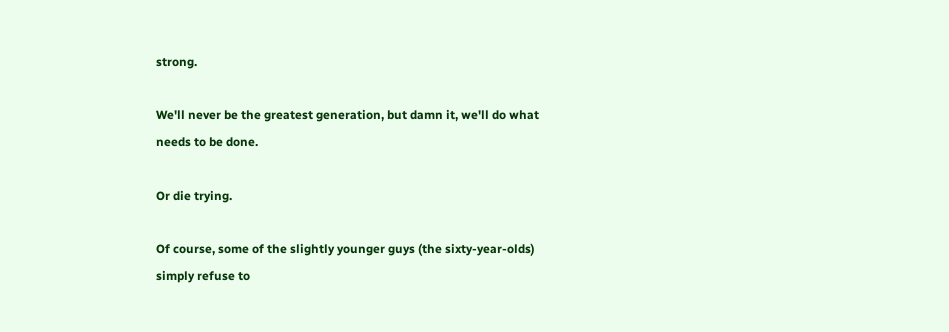strong.

We'll never be the greatest generation, but damn it, we'll do what needs to be done.

Or die trying.

Of course, some of the slightly younger guys (the sixty-year-olds) simply refuse to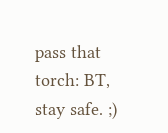pass that torch: BT, stay safe. ;)